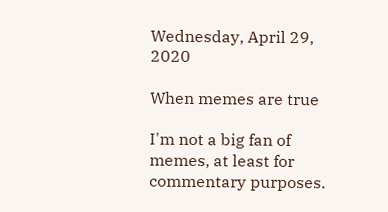Wednesday, April 29, 2020

When memes are true

I'm not a big fan of memes, at least for commentary purposes.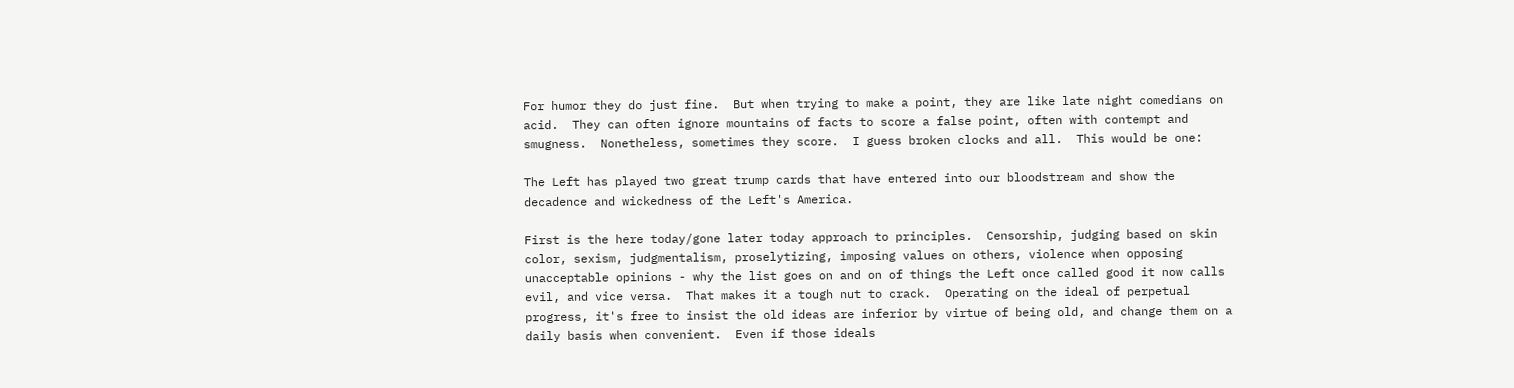For humor they do just fine.  But when trying to make a point, they are like late night comedians on acid.  They can often ignore mountains of facts to score a false point, often with contempt and smugness.  Nonetheless, sometimes they score.  I guess broken clocks and all.  This would be one:

The Left has played two great trump cards that have entered into our bloodstream and show the decadence and wickedness of the Left's America.

First is the here today/gone later today approach to principles.  Censorship, judging based on skin color, sexism, judgmentalism, proselytizing, imposing values on others, violence when opposing unacceptable opinions - why the list goes on and on of things the Left once called good it now calls evil, and vice versa.  That makes it a tough nut to crack.  Operating on the ideal of perpetual progress, it's free to insist the old ideas are inferior by virtue of being old, and change them on a daily basis when convenient.  Even if those ideals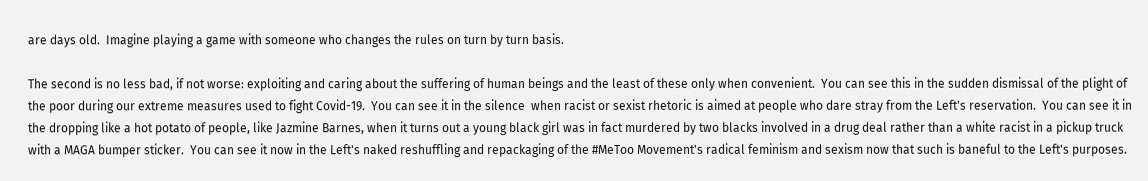are days old.  Imagine playing a game with someone who changes the rules on turn by turn basis.

The second is no less bad, if not worse: exploiting and caring about the suffering of human beings and the least of these only when convenient.  You can see this in the sudden dismissal of the plight of the poor during our extreme measures used to fight Covid-19.  You can see it in the silence  when racist or sexist rhetoric is aimed at people who dare stray from the Left's reservation.  You can see it in the dropping like a hot potato of people, like Jazmine Barnes, when it turns out a young black girl was in fact murdered by two blacks involved in a drug deal rather than a white racist in a pickup truck with a MAGA bumper sticker.  You can see it now in the Left's naked reshuffling and repackaging of the #MeToo Movement's radical feminism and sexism now that such is baneful to the Left's purposes.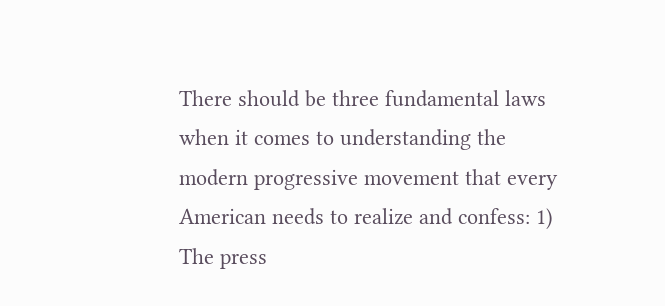There should be three fundamental laws when it comes to understanding the modern progressive movement that every American needs to realize and confess: 1) The press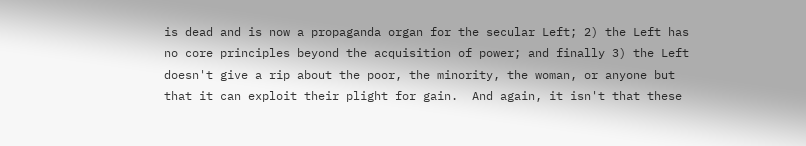is dead and is now a propaganda organ for the secular Left; 2) the Left has no core principles beyond the acquisition of power; and finally 3) the Left doesn't give a rip about the poor, the minority, the woman, or anyone but that it can exploit their plight for gain.  And again, it isn't that these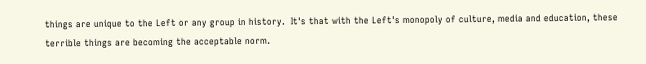things are unique to the Left or any group in history.  It's that with the Left's monopoly of culture, media and education, these terrible things are becoming the acceptable norm.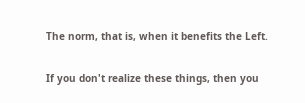The norm, that is, when it benefits the Left.

If you don't realize these things, then you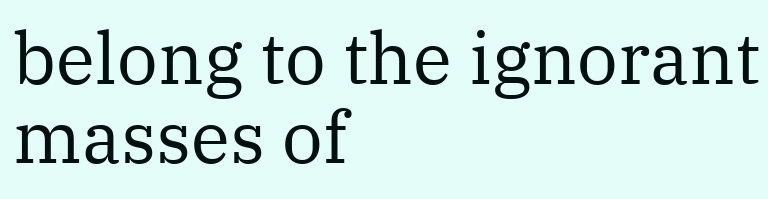belong to the ignorant masses of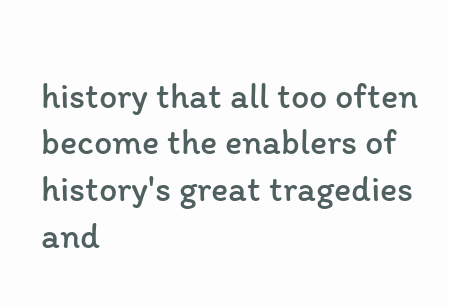history that all too often become the enablers of history's great tragedies and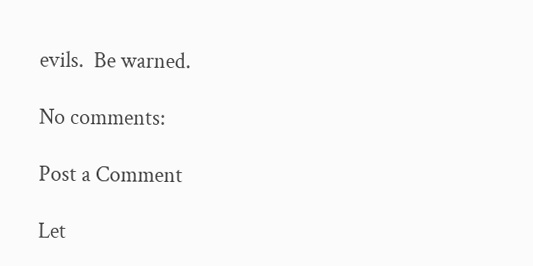evils.  Be warned.

No comments:

Post a Comment

Let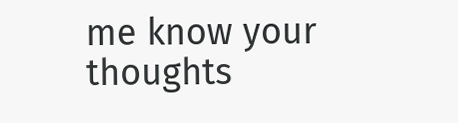me know your thoughts